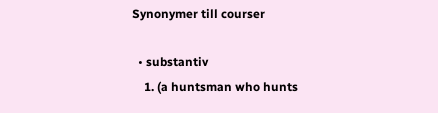Synonymer till courser

  • substantiv
    1. (a huntsman who hunts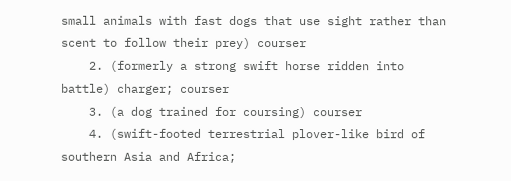small animals with fast dogs that use sight rather than scent to follow their prey) courser
    2. (formerly a strong swift horse ridden into battle) charger; courser
    3. (a dog trained for coursing) courser
    4. (swift-footed terrestrial plover-like bird of southern Asia and Africa;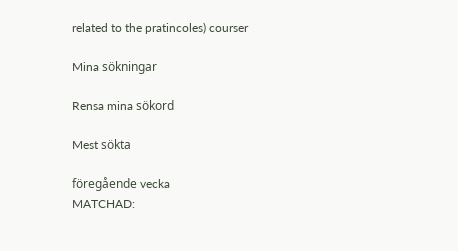related to the pratincoles) courser

Mina sökningar

Rensa mina sökord

Mest sökta

föregående vecka
MATCHAD: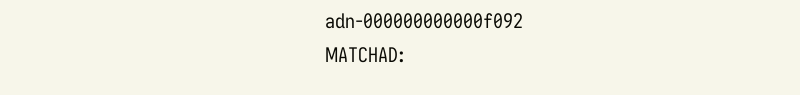adn-000000000000f092
MATCHAD: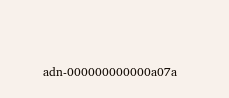adn-000000000000a07a